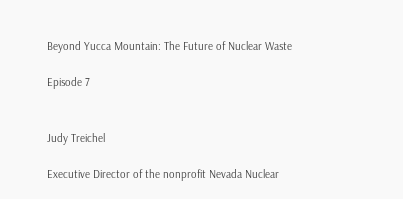Beyond Yucca Mountain: The Future of Nuclear Waste

Episode 7


Judy Treichel

Executive Director of the nonprofit Nevada Nuclear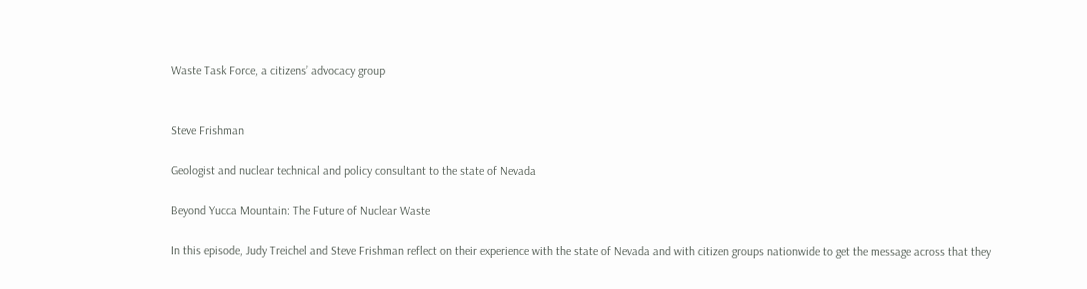Waste Task Force, a citizens’ advocacy group


Steve Frishman

Geologist and nuclear technical and policy consultant to the state of Nevada

Beyond Yucca Mountain: The Future of Nuclear Waste

In this episode, Judy Treichel and Steve Frishman reflect on their experience with the state of Nevada and with citizen groups nationwide to get the message across that they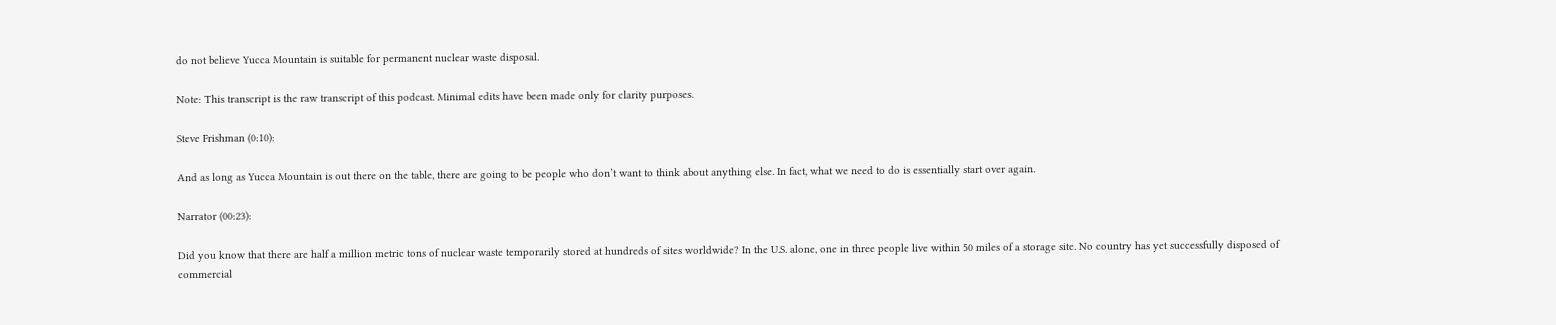do not believe Yucca Mountain is suitable for permanent nuclear waste disposal.

Note: This transcript is the raw transcript of this podcast. Minimal edits have been made only for clarity purposes.

Steve Frishman (0:10):

And as long as Yucca Mountain is out there on the table, there are going to be people who don’t want to think about anything else. In fact, what we need to do is essentially start over again.

Narrator (00:23):

Did you know that there are half a million metric tons of nuclear waste temporarily stored at hundreds of sites worldwide? In the U.S. alone, one in three people live within 50 miles of a storage site. No country has yet successfully disposed of commercial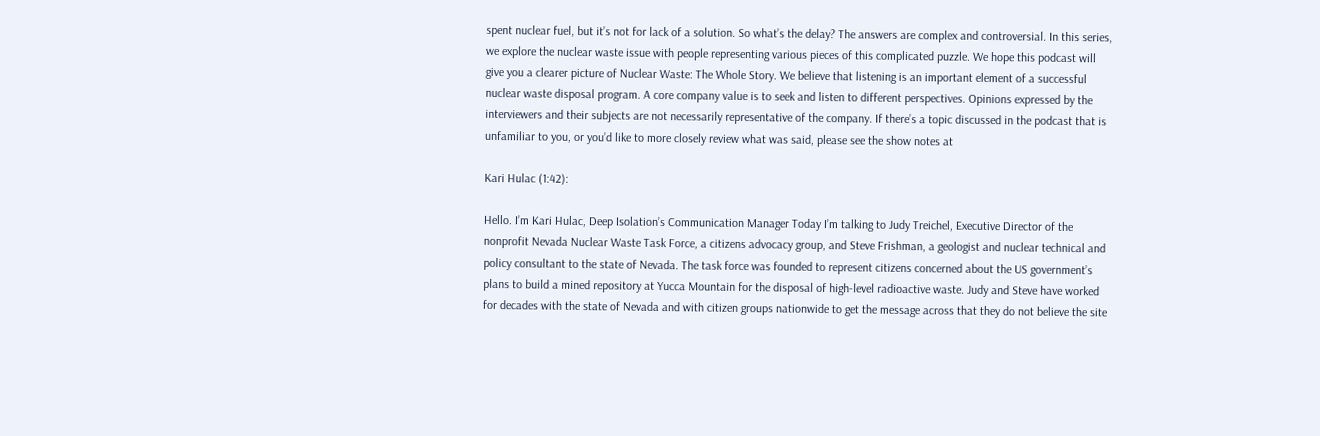spent nuclear fuel, but it’s not for lack of a solution. So what’s the delay? The answers are complex and controversial. In this series, we explore the nuclear waste issue with people representing various pieces of this complicated puzzle. We hope this podcast will give you a clearer picture of Nuclear Waste: The Whole Story. We believe that listening is an important element of a successful nuclear waste disposal program. A core company value is to seek and listen to different perspectives. Opinions expressed by the interviewers and their subjects are not necessarily representative of the company. If there’s a topic discussed in the podcast that is unfamiliar to you, or you’d like to more closely review what was said, please see the show notes at

Kari Hulac (1:42):

Hello. I’m Kari Hulac, Deep Isolation’s Communication Manager Today I’m talking to Judy Treichel, Executive Director of the nonprofit Nevada Nuclear Waste Task Force, a citizens advocacy group, and Steve Frishman, a geologist and nuclear technical and policy consultant to the state of Nevada. The task force was founded to represent citizens concerned about the US government’s plans to build a mined repository at Yucca Mountain for the disposal of high-level radioactive waste. Judy and Steve have worked for decades with the state of Nevada and with citizen groups nationwide to get the message across that they do not believe the site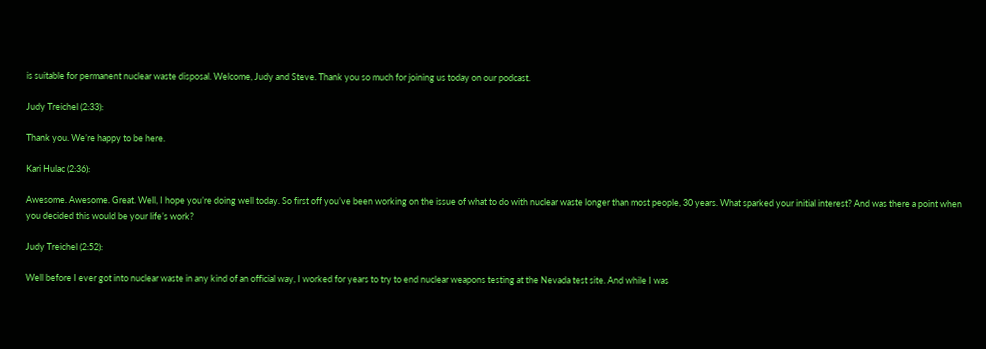is suitable for permanent nuclear waste disposal. Welcome, Judy and Steve. Thank you so much for joining us today on our podcast.

Judy Treichel (2:33):

Thank you. We’re happy to be here.

Kari Hulac (2:36):

Awesome. Awesome. Great. Well, I hope you’re doing well today. So first off you’ve been working on the issue of what to do with nuclear waste longer than most people, 30 years. What sparked your initial interest? And was there a point when you decided this would be your life’s work?

Judy Treichel (2:52):

Well before I ever got into nuclear waste in any kind of an official way, I worked for years to try to end nuclear weapons testing at the Nevada test site. And while I was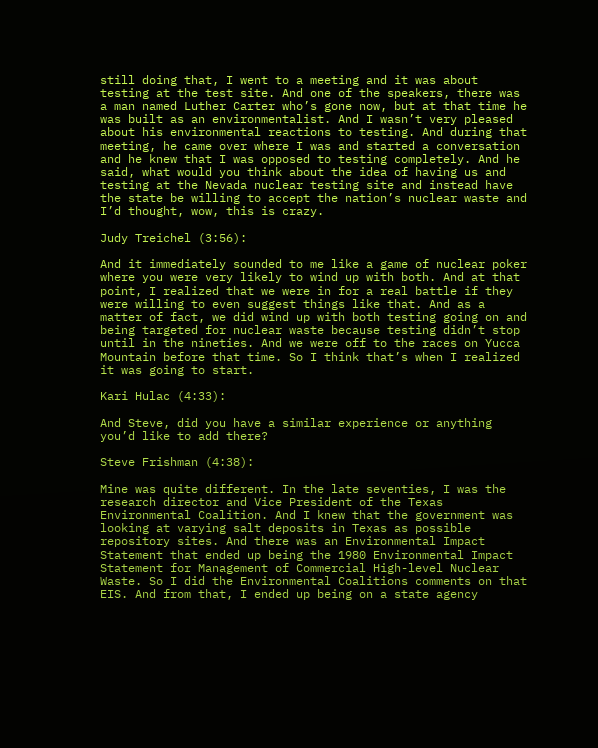still doing that, I went to a meeting and it was about testing at the test site. And one of the speakers, there was a man named Luther Carter who’s gone now, but at that time he was built as an environmentalist. And I wasn’t very pleased about his environmental reactions to testing. And during that meeting, he came over where I was and started a conversation and he knew that I was opposed to testing completely. And he said, what would you think about the idea of having us and testing at the Nevada nuclear testing site and instead have the state be willing to accept the nation’s nuclear waste and I’d thought, wow, this is crazy.

Judy Treichel (3:56):

And it immediately sounded to me like a game of nuclear poker where you were very likely to wind up with both. And at that point, I realized that we were in for a real battle if they were willing to even suggest things like that. And as a matter of fact, we did wind up with both testing going on and being targeted for nuclear waste because testing didn’t stop until in the nineties. And we were off to the races on Yucca Mountain before that time. So I think that’s when I realized it was going to start.

Kari Hulac (4:33):

And Steve, did you have a similar experience or anything you’d like to add there?

Steve Frishman (4:38):

Mine was quite different. In the late seventies, I was the research director and Vice President of the Texas Environmental Coalition. And I knew that the government was looking at varying salt deposits in Texas as possible repository sites. And there was an Environmental Impact Statement that ended up being the 1980 Environmental Impact Statement for Management of Commercial High-level Nuclear Waste. So I did the Environmental Coalitions comments on that EIS. And from that, I ended up being on a state agency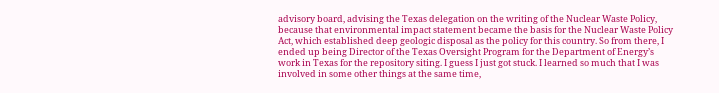advisory board, advising the Texas delegation on the writing of the Nuclear Waste Policy, because that environmental impact statement became the basis for the Nuclear Waste Policy Act, which established deep geologic disposal as the policy for this country. So from there, I ended up being Director of the Texas Oversight Program for the Department of Energy’s work in Texas for the repository siting. I guess I just got stuck. I learned so much that I was involved in some other things at the same time,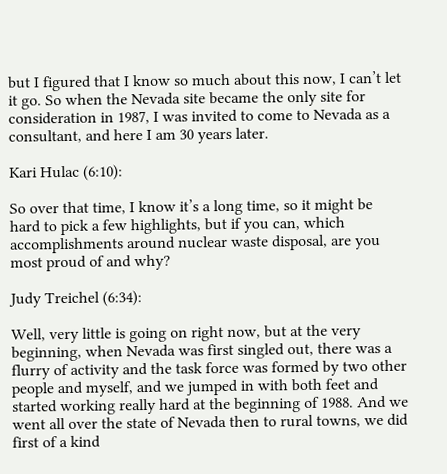but I figured that I know so much about this now, I can’t let it go. So when the Nevada site became the only site for consideration in 1987, I was invited to come to Nevada as a consultant, and here I am 30 years later.

Kari Hulac (6:10):

So over that time, I know it’s a long time, so it might be hard to pick a few highlights, but if you can, which accomplishments around nuclear waste disposal, are you most proud of and why?

Judy Treichel (6:34):

Well, very little is going on right now, but at the very beginning, when Nevada was first singled out, there was a flurry of activity and the task force was formed by two other people and myself, and we jumped in with both feet and started working really hard at the beginning of 1988. And we went all over the state of Nevada then to rural towns, we did first of a kind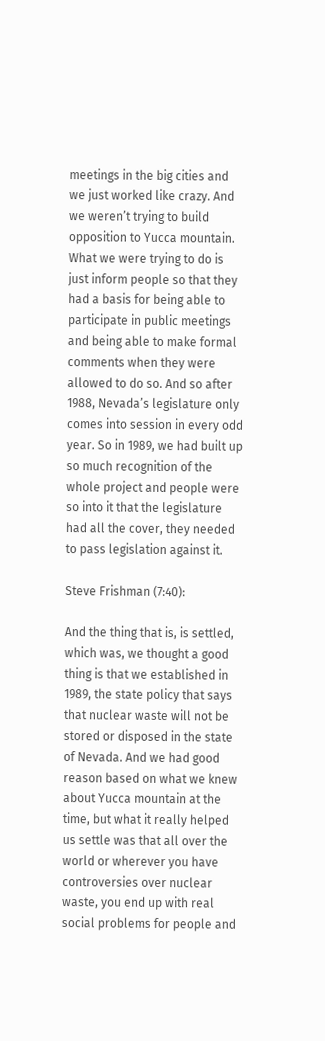meetings in the big cities and we just worked like crazy. And we weren’t trying to build opposition to Yucca mountain. What we were trying to do is just inform people so that they had a basis for being able to participate in public meetings and being able to make formal comments when they were allowed to do so. And so after 1988, Nevada’s legislature only comes into session in every odd year. So in 1989, we had built up so much recognition of the whole project and people were so into it that the legislature had all the cover, they needed to pass legislation against it.

Steve Frishman (7:40):

And the thing that is, is settled, which was, we thought a good thing is that we established in 1989, the state policy that says that nuclear waste will not be stored or disposed in the state of Nevada. And we had good reason based on what we knew about Yucca mountain at the time, but what it really helped us settle was that all over the world or wherever you have controversies over nuclear waste, you end up with real social problems for people and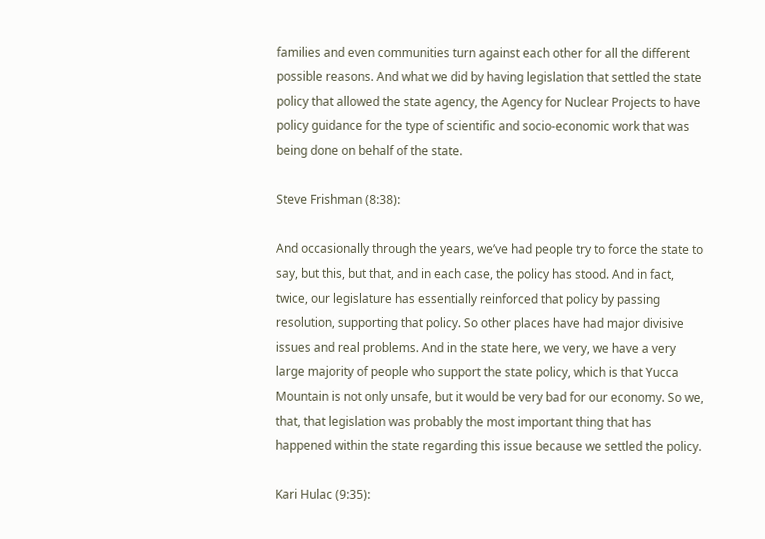families and even communities turn against each other for all the different possible reasons. And what we did by having legislation that settled the state policy that allowed the state agency, the Agency for Nuclear Projects to have policy guidance for the type of scientific and socio-economic work that was being done on behalf of the state.

Steve Frishman (8:38):

And occasionally through the years, we’ve had people try to force the state to say, but this, but that, and in each case, the policy has stood. And in fact, twice, our legislature has essentially reinforced that policy by passing resolution, supporting that policy. So other places have had major divisive issues and real problems. And in the state here, we very, we have a very large majority of people who support the state policy, which is that Yucca Mountain is not only unsafe, but it would be very bad for our economy. So we, that, that legislation was probably the most important thing that has happened within the state regarding this issue because we settled the policy.

Kari Hulac (9:35):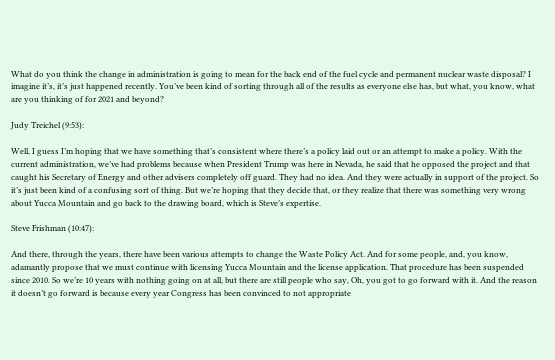What do you think the change in administration is going to mean for the back end of the fuel cycle and permanent nuclear waste disposal? I imagine it’s, it’s just happened recently. You’ve been kind of sorting through all of the results as everyone else has, but what, you know, what are you thinking of for 2021 and beyond?

Judy Treichel (9:53):

Well, I guess I’m hoping that we have something that’s consistent where there’s a policy laid out or an attempt to make a policy. With the current administration, we’ve had problems because when President Trump was here in Nevada, he said that he opposed the project and that caught his Secretary of Energy and other advisers completely off guard. They had no idea. And they were actually in support of the project. So it’s just been kind of a confusing sort of thing. But we’re hoping that they decide that, or they realize that there was something very wrong about Yucca Mountain and go back to the drawing board, which is Steve’s expertise.

Steve Frishman (10:47):

And there, through the years, there have been various attempts to change the Waste Policy Act. And for some people, and, you know, adamantly propose that we must continue with licensing Yucca Mountain and the license application. That procedure has been suspended since 2010. So we’re 10 years with nothing going on at all, but there are still people who say, Oh, you got to go forward with it. And the reason it doesn’t go forward is because every year Congress has been convinced to not appropriate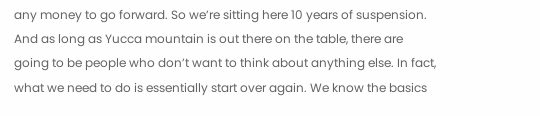any money to go forward. So we’re sitting here 10 years of suspension. And as long as Yucca mountain is out there on the table, there are going to be people who don’t want to think about anything else. In fact, what we need to do is essentially start over again. We know the basics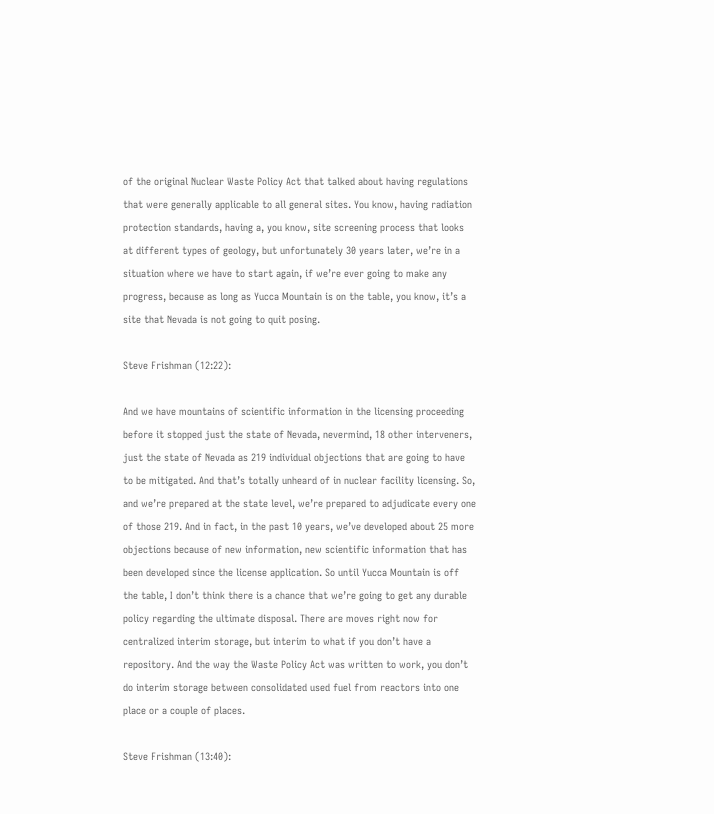of the original Nuclear Waste Policy Act that talked about having regulations that were generally applicable to all general sites. You know, having radiation protection standards, having a, you know, site screening process that looks at different types of geology, but unfortunately 30 years later, we’re in a situation where we have to start again, if we’re ever going to make any progress, because as long as Yucca Mountain is on the table, you know, it’s a site that Nevada is not going to quit posing.

Steve Frishman (12:22):

And we have mountains of scientific information in the licensing proceeding before it stopped just the state of Nevada, nevermind, 18 other interveners, just the state of Nevada as 219 individual objections that are going to have to be mitigated. And that’s totally unheard of in nuclear facility licensing. So, and we’re prepared at the state level, we’re prepared to adjudicate every one of those 219. And in fact, in the past 10 years, we’ve developed about 25 more objections because of new information, new scientific information that has been developed since the license application. So until Yucca Mountain is off the table, I don’t think there is a chance that we’re going to get any durable policy regarding the ultimate disposal. There are moves right now for centralized interim storage, but interim to what if you don’t have a repository. And the way the Waste Policy Act was written to work, you don’t do interim storage between consolidated used fuel from reactors into one place or a couple of places.

Steve Frishman (13:40):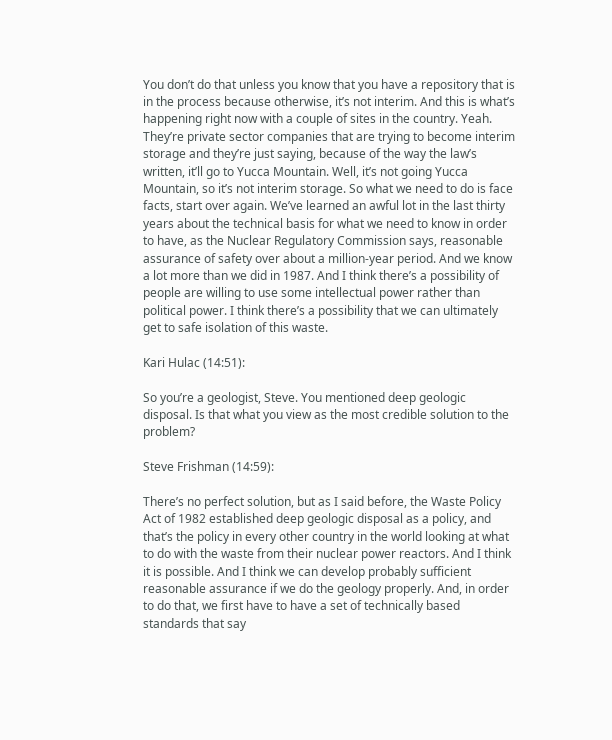You don’t do that unless you know that you have a repository that is in the process because otherwise, it’s not interim. And this is what’s happening right now with a couple of sites in the country. Yeah. They’re private sector companies that are trying to become interim storage and they’re just saying, because of the way the law’s written, it’ll go to Yucca Mountain. Well, it’s not going Yucca Mountain, so it’s not interim storage. So what we need to do is face facts, start over again. We’ve learned an awful lot in the last thirty years about the technical basis for what we need to know in order to have, as the Nuclear Regulatory Commission says, reasonable assurance of safety over about a million-year period. And we know a lot more than we did in 1987. And I think there’s a possibility of people are willing to use some intellectual power rather than political power. I think there’s a possibility that we can ultimately get to safe isolation of this waste.

Kari Hulac (14:51):

So you’re a geologist, Steve. You mentioned deep geologic disposal. Is that what you view as the most credible solution to the problem?

Steve Frishman (14:59):

There’s no perfect solution, but as I said before, the Waste Policy Act of 1982 established deep geologic disposal as a policy, and that’s the policy in every other country in the world looking at what to do with the waste from their nuclear power reactors. And I think it is possible. And I think we can develop probably sufficient reasonable assurance if we do the geology properly. And, in order to do that, we first have to have a set of technically based standards that say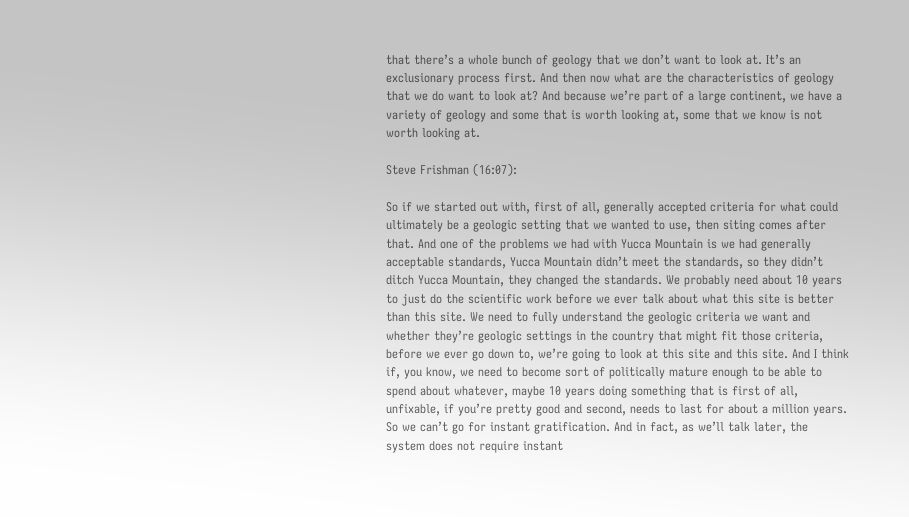that there’s a whole bunch of geology that we don’t want to look at. It’s an exclusionary process first. And then now what are the characteristics of geology that we do want to look at? And because we’re part of a large continent, we have a variety of geology and some that is worth looking at, some that we know is not worth looking at.

Steve Frishman (16:07):

So if we started out with, first of all, generally accepted criteria for what could ultimately be a geologic setting that we wanted to use, then siting comes after that. And one of the problems we had with Yucca Mountain is we had generally acceptable standards, Yucca Mountain didn’t meet the standards, so they didn’t ditch Yucca Mountain, they changed the standards. We probably need about 10 years to just do the scientific work before we ever talk about what this site is better than this site. We need to fully understand the geologic criteria we want and whether they’re geologic settings in the country that might fit those criteria, before we ever go down to, we’re going to look at this site and this site. And I think if, you know, we need to become sort of politically mature enough to be able to spend about whatever, maybe 10 years doing something that is first of all, unfixable, if you’re pretty good and second, needs to last for about a million years. So we can’t go for instant gratification. And in fact, as we’ll talk later, the system does not require instant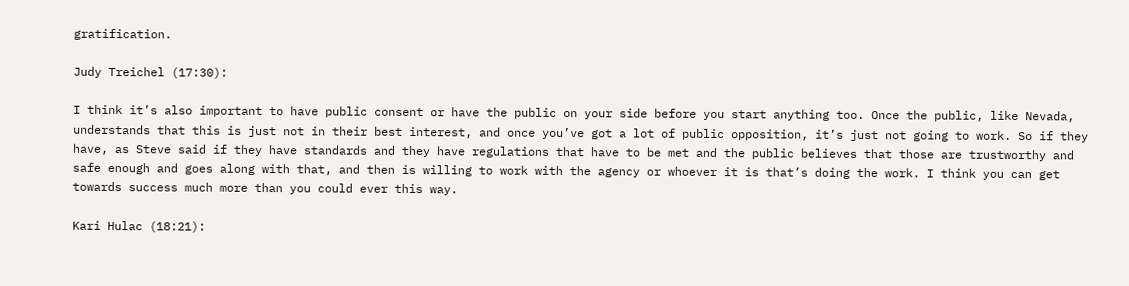gratification.

Judy Treichel (17:30):

I think it’s also important to have public consent or have the public on your side before you start anything too. Once the public, like Nevada, understands that this is just not in their best interest, and once you’ve got a lot of public opposition, it’s just not going to work. So if they have, as Steve said if they have standards and they have regulations that have to be met and the public believes that those are trustworthy and safe enough and goes along with that, and then is willing to work with the agency or whoever it is that’s doing the work. I think you can get towards success much more than you could ever this way.

Kari Hulac (18:21):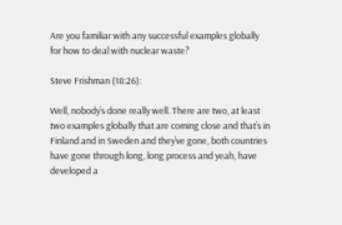Are you familiar with any successful examples globally for how to deal with nuclear waste?

Steve Frishman (18:26):

Well, nobody’s done really well. There are two, at least two examples globally that are coming close and that’s in Finland and in Sweden and they’ve gone, both countries have gone through long, long process and yeah, have developed a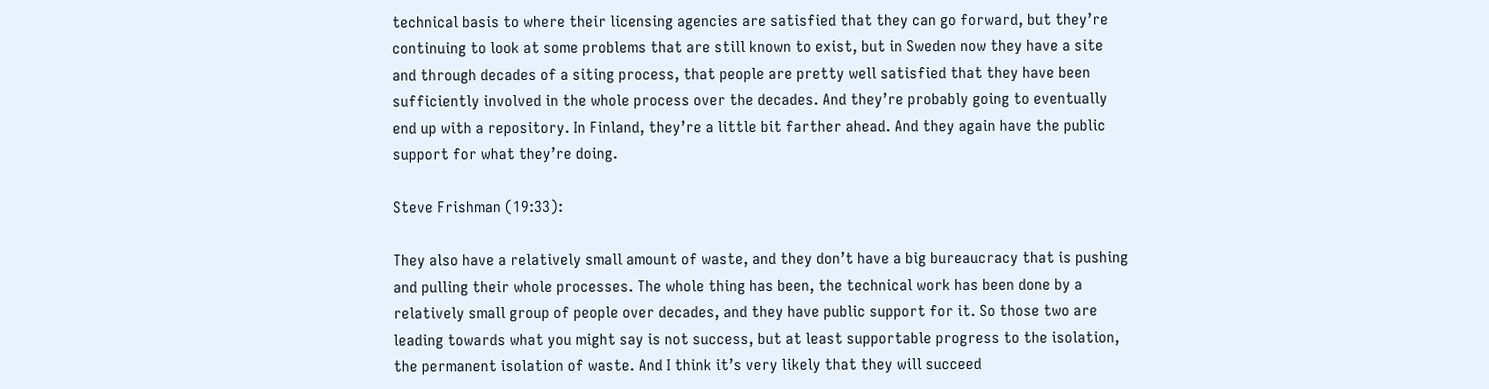technical basis to where their licensing agencies are satisfied that they can go forward, but they’re continuing to look at some problems that are still known to exist, but in Sweden now they have a site and through decades of a siting process, that people are pretty well satisfied that they have been sufficiently involved in the whole process over the decades. And they’re probably going to eventually end up with a repository. In Finland, they’re a little bit farther ahead. And they again have the public support for what they’re doing.

Steve Frishman (19:33):

They also have a relatively small amount of waste, and they don’t have a big bureaucracy that is pushing and pulling their whole processes. The whole thing has been, the technical work has been done by a relatively small group of people over decades, and they have public support for it. So those two are leading towards what you might say is not success, but at least supportable progress to the isolation, the permanent isolation of waste. And I think it’s very likely that they will succeed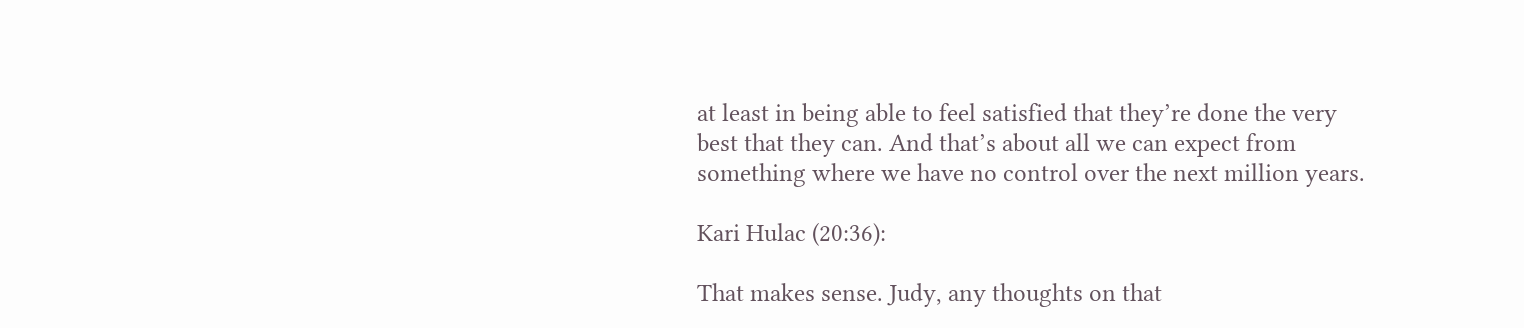at least in being able to feel satisfied that they’re done the very best that they can. And that’s about all we can expect from something where we have no control over the next million years.

Kari Hulac (20:36):

That makes sense. Judy, any thoughts on that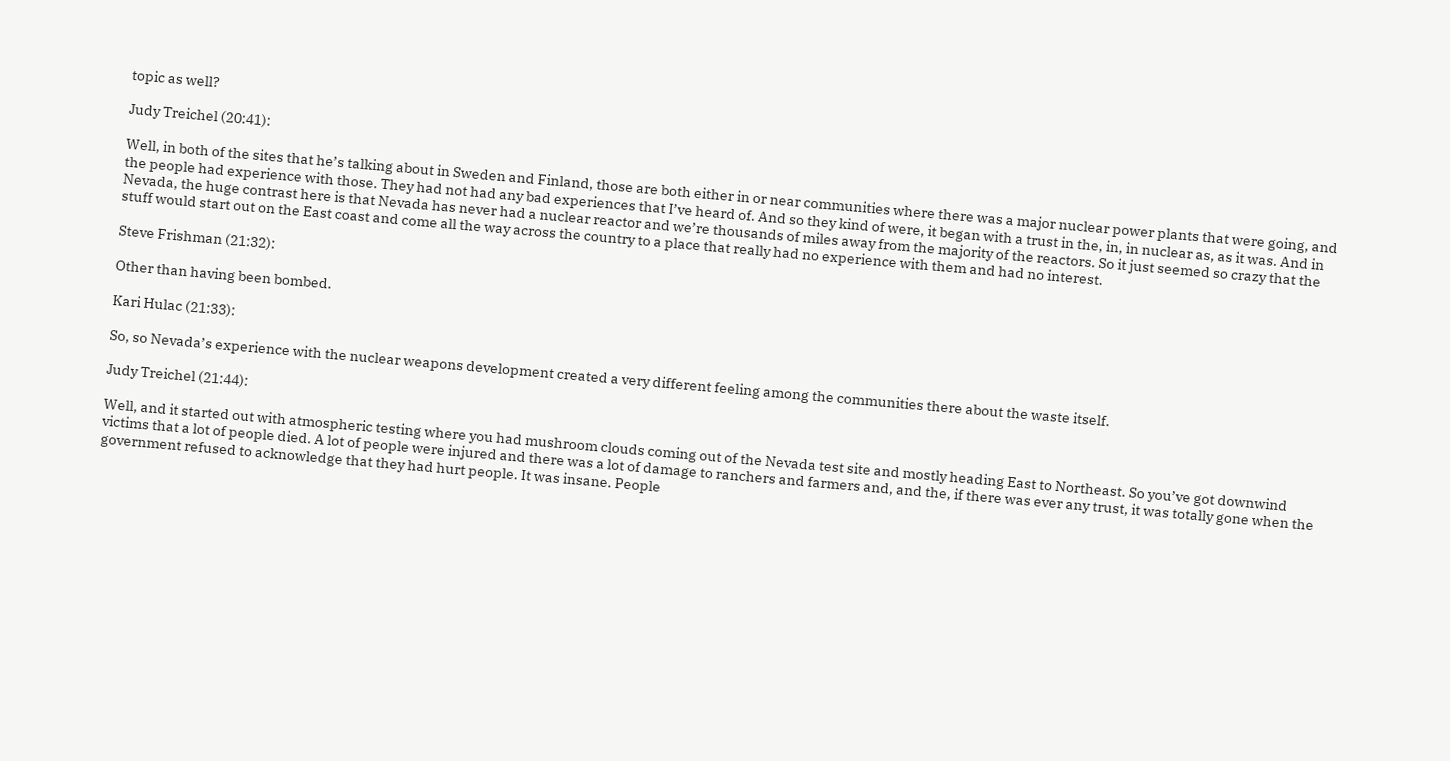topic as well?

Judy Treichel (20:41):

Well, in both of the sites that he’s talking about in Sweden and Finland, those are both either in or near communities where there was a major nuclear power plants that were going, and the people had experience with those. They had not had any bad experiences that I’ve heard of. And so they kind of were, it began with a trust in the, in, in nuclear as, as it was. And in Nevada, the huge contrast here is that Nevada has never had a nuclear reactor and we’re thousands of miles away from the majority of the reactors. So it just seemed so crazy that the stuff would start out on the East coast and come all the way across the country to a place that really had no experience with them and had no interest.

Steve Frishman (21:32):

Other than having been bombed.

Kari Hulac (21:33):

So, so Nevada’s experience with the nuclear weapons development created a very different feeling among the communities there about the waste itself.

Judy Treichel (21:44):

Well, and it started out with atmospheric testing where you had mushroom clouds coming out of the Nevada test site and mostly heading East to Northeast. So you’ve got downwind victims that a lot of people died. A lot of people were injured and there was a lot of damage to ranchers and farmers and, and the, if there was ever any trust, it was totally gone when the government refused to acknowledge that they had hurt people. It was insane. People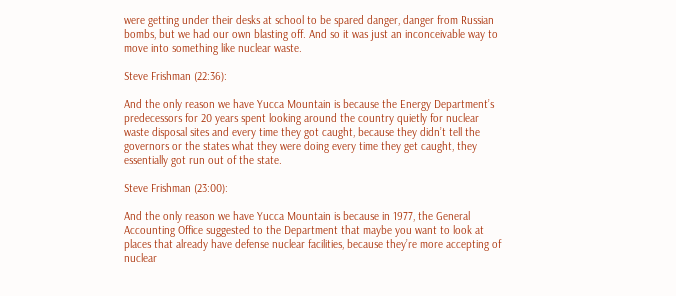were getting under their desks at school to be spared danger, danger from Russian bombs, but we had our own blasting off. And so it was just an inconceivable way to move into something like nuclear waste.

Steve Frishman (22:36):

And the only reason we have Yucca Mountain is because the Energy Department’s predecessors for 20 years spent looking around the country quietly for nuclear waste disposal sites and every time they got caught, because they didn’t tell the governors or the states what they were doing every time they get caught, they essentially got run out of the state.

Steve Frishman (23:00):

And the only reason we have Yucca Mountain is because in 1977, the General Accounting Office suggested to the Department that maybe you want to look at places that already have defense nuclear facilities, because they’re more accepting of nuclear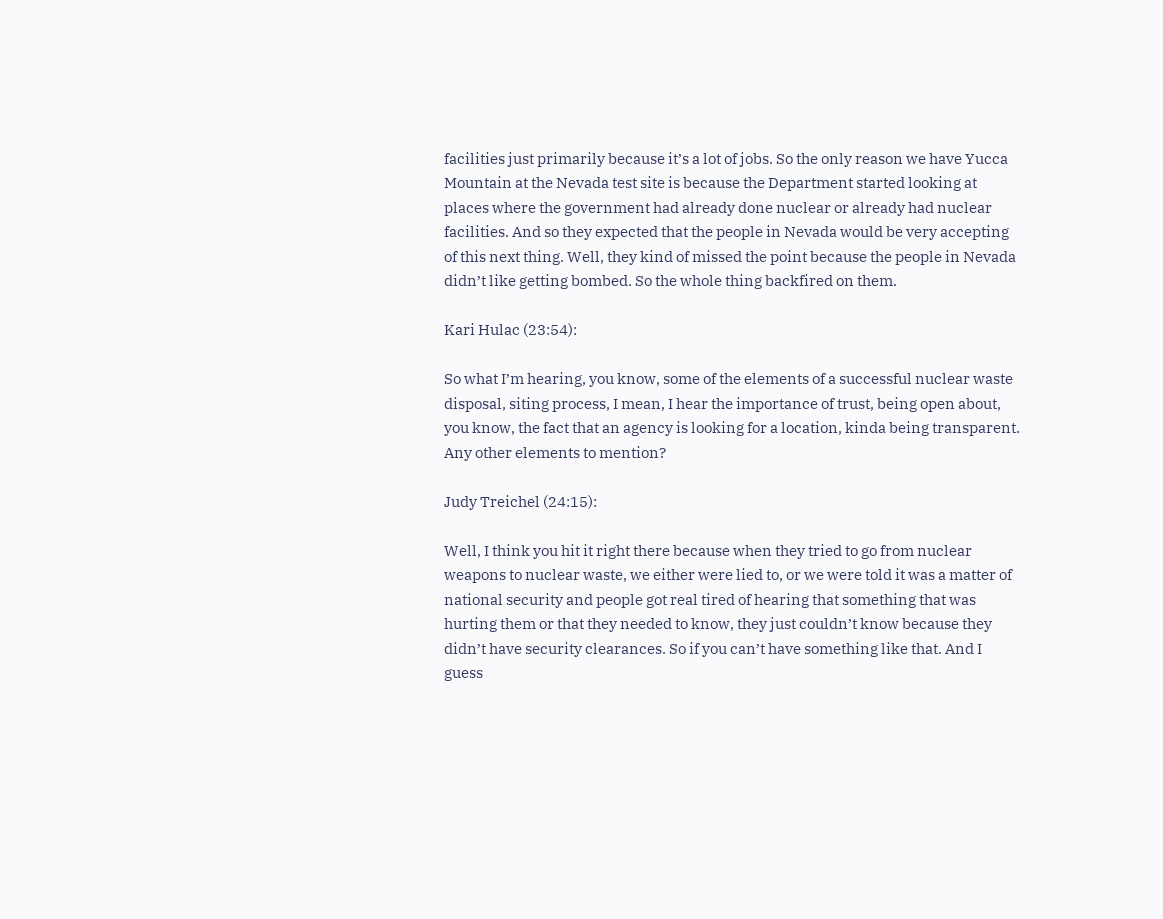facilities just primarily because it’s a lot of jobs. So the only reason we have Yucca Mountain at the Nevada test site is because the Department started looking at places where the government had already done nuclear or already had nuclear facilities. And so they expected that the people in Nevada would be very accepting of this next thing. Well, they kind of missed the point because the people in Nevada didn’t like getting bombed. So the whole thing backfired on them.

Kari Hulac (23:54):

So what I’m hearing, you know, some of the elements of a successful nuclear waste disposal, siting process, I mean, I hear the importance of trust, being open about, you know, the fact that an agency is looking for a location, kinda being transparent. Any other elements to mention?

Judy Treichel (24:15):

Well, I think you hit it right there because when they tried to go from nuclear weapons to nuclear waste, we either were lied to, or we were told it was a matter of national security and people got real tired of hearing that something that was hurting them or that they needed to know, they just couldn’t know because they didn’t have security clearances. So if you can’t have something like that. And I guess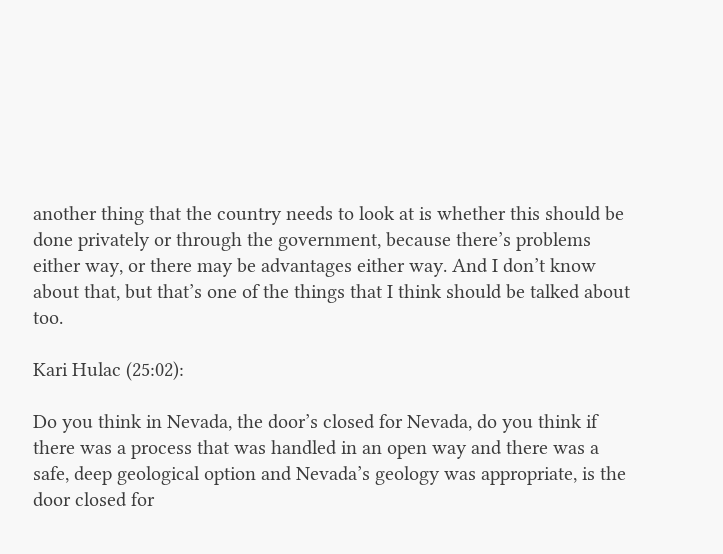another thing that the country needs to look at is whether this should be done privately or through the government, because there’s problems either way, or there may be advantages either way. And I don’t know about that, but that’s one of the things that I think should be talked about too.

Kari Hulac (25:02):

Do you think in Nevada, the door’s closed for Nevada, do you think if there was a process that was handled in an open way and there was a safe, deep geological option and Nevada’s geology was appropriate, is the door closed for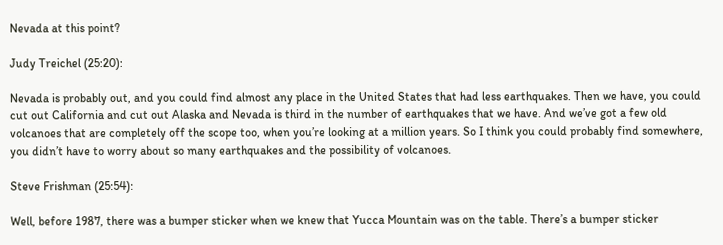Nevada at this point?

Judy Treichel (25:20):

Nevada is probably out, and you could find almost any place in the United States that had less earthquakes. Then we have, you could cut out California and cut out Alaska and Nevada is third in the number of earthquakes that we have. And we’ve got a few old volcanoes that are completely off the scope too, when you’re looking at a million years. So I think you could probably find somewhere, you didn’t have to worry about so many earthquakes and the possibility of volcanoes.

Steve Frishman (25:54):

Well, before 1987, there was a bumper sticker when we knew that Yucca Mountain was on the table. There’s a bumper sticker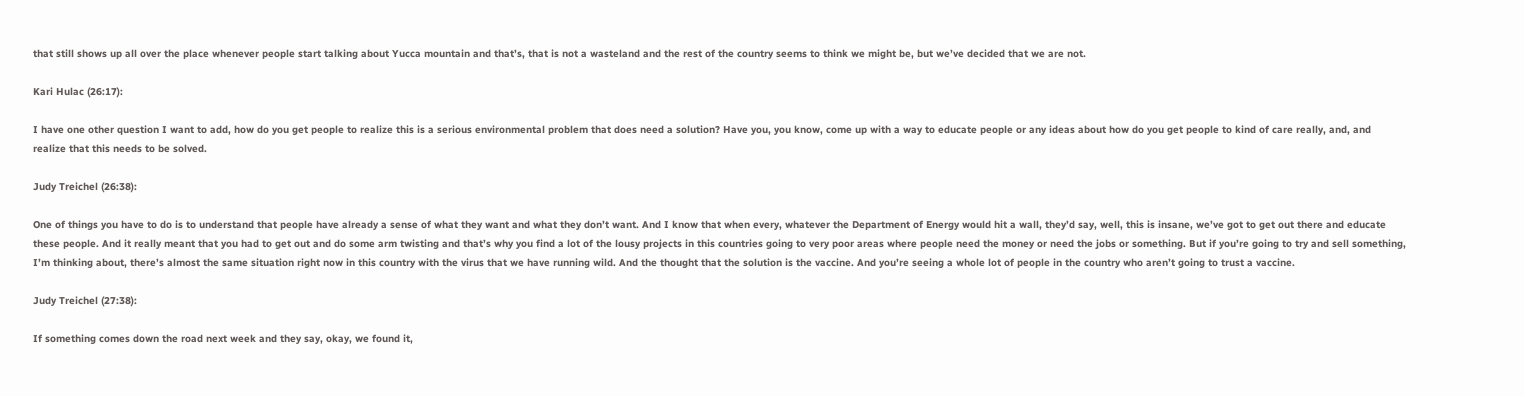that still shows up all over the place whenever people start talking about Yucca mountain and that’s, that is not a wasteland and the rest of the country seems to think we might be, but we’ve decided that we are not.

Kari Hulac (26:17):

I have one other question I want to add, how do you get people to realize this is a serious environmental problem that does need a solution? Have you, you know, come up with a way to educate people or any ideas about how do you get people to kind of care really, and, and realize that this needs to be solved.

Judy Treichel (26:38):

One of things you have to do is to understand that people have already a sense of what they want and what they don’t want. And I know that when every, whatever the Department of Energy would hit a wall, they’d say, well, this is insane, we’ve got to get out there and educate these people. And it really meant that you had to get out and do some arm twisting and that’s why you find a lot of the lousy projects in this countries going to very poor areas where people need the money or need the jobs or something. But if you’re going to try and sell something, I’m thinking about, there’s almost the same situation right now in this country with the virus that we have running wild. And the thought that the solution is the vaccine. And you’re seeing a whole lot of people in the country who aren’t going to trust a vaccine.

Judy Treichel (27:38):

If something comes down the road next week and they say, okay, we found it,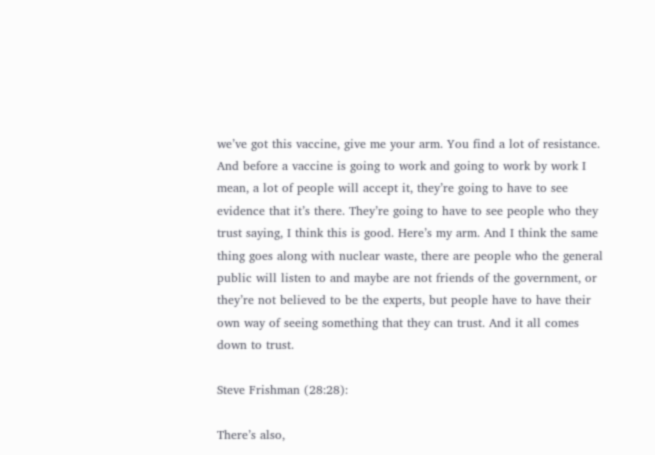we’ve got this vaccine, give me your arm. You find a lot of resistance. And before a vaccine is going to work and going to work by work I mean, a lot of people will accept it, they’re going to have to see evidence that it’s there. They’re going to have to see people who they trust saying, I think this is good. Here’s my arm. And I think the same thing goes along with nuclear waste, there are people who the general public will listen to and maybe are not friends of the government, or they’re not believed to be the experts, but people have to have their own way of seeing something that they can trust. And it all comes down to trust.

Steve Frishman (28:28):

There’s also,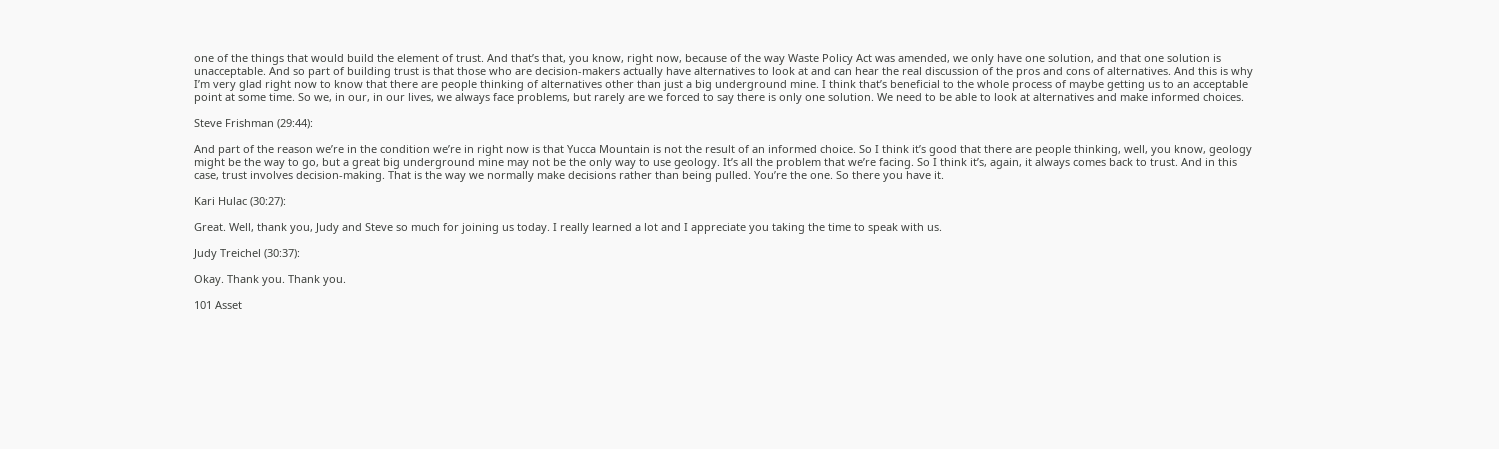one of the things that would build the element of trust. And that’s that, you know, right now, because of the way Waste Policy Act was amended, we only have one solution, and that one solution is unacceptable. And so part of building trust is that those who are decision-makers actually have alternatives to look at and can hear the real discussion of the pros and cons of alternatives. And this is why I’m very glad right now to know that there are people thinking of alternatives other than just a big underground mine. I think that’s beneficial to the whole process of maybe getting us to an acceptable point at some time. So we, in our, in our lives, we always face problems, but rarely are we forced to say there is only one solution. We need to be able to look at alternatives and make informed choices.

Steve Frishman (29:44):

And part of the reason we’re in the condition we’re in right now is that Yucca Mountain is not the result of an informed choice. So I think it’s good that there are people thinking, well, you know, geology might be the way to go, but a great big underground mine may not be the only way to use geology. It’s all the problem that we’re facing. So I think it’s, again, it always comes back to trust. And in this case, trust involves decision-making. That is the way we normally make decisions rather than being pulled. You’re the one. So there you have it.

Kari Hulac (30:27):

Great. Well, thank you, Judy and Steve so much for joining us today. I really learned a lot and I appreciate you taking the time to speak with us.

Judy Treichel (30:37):

Okay. Thank you. Thank you.

101 Asset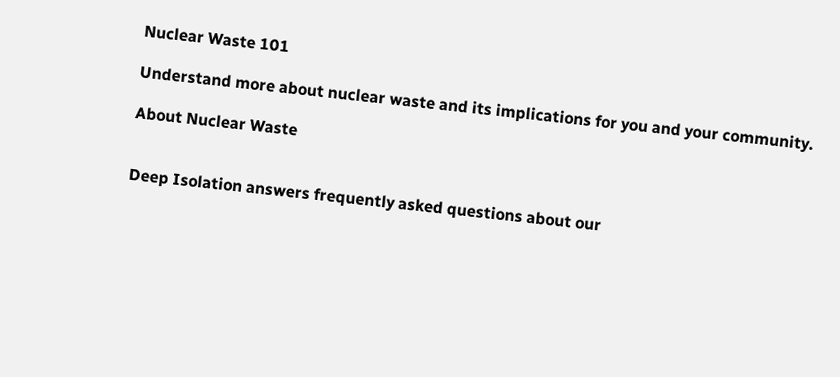Nuclear Waste 101

Understand more about nuclear waste and its implications for you and your community.

About Nuclear Waste


Deep Isolation answers frequently asked questions about our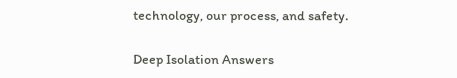technology, our process, and safety.

Deep Isolation Answers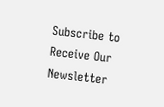Subscribe to Receive Our Newsletter